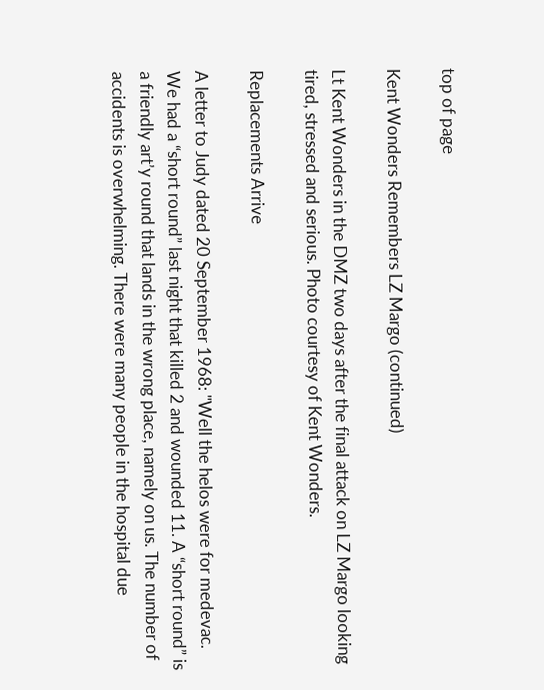top of page

Kent Wonders Remembers LZ Margo (continued)

Lt Kent Wonders in the DMZ two days after the final attack on LZ Margo looking tired, stressed and serious. Photo courtesy of Kent Wonders.

Replacements Arrive

A letter to Judy dated 20 September 1968: "Well the helos were for medevac. We had a “short round” last night that killed 2 and wounded 11. A “short round” is a friendly art’y round that lands in the wrong place, namely on us. The number of accidents is overwhelming. There were many people in the hospital due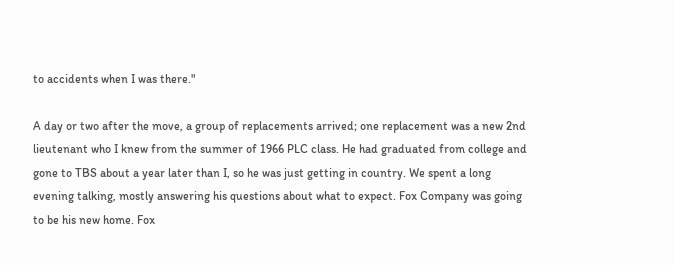to accidents when I was there."

A day or two after the move, a group of replacements arrived; one replacement was a new 2nd lieutenant who I knew from the summer of 1966 PLC class. He had graduated from college and gone to TBS about a year later than I, so he was just getting in country. We spent a long evening talking, mostly answering his questions about what to expect. Fox Company was going to be his new home. Fox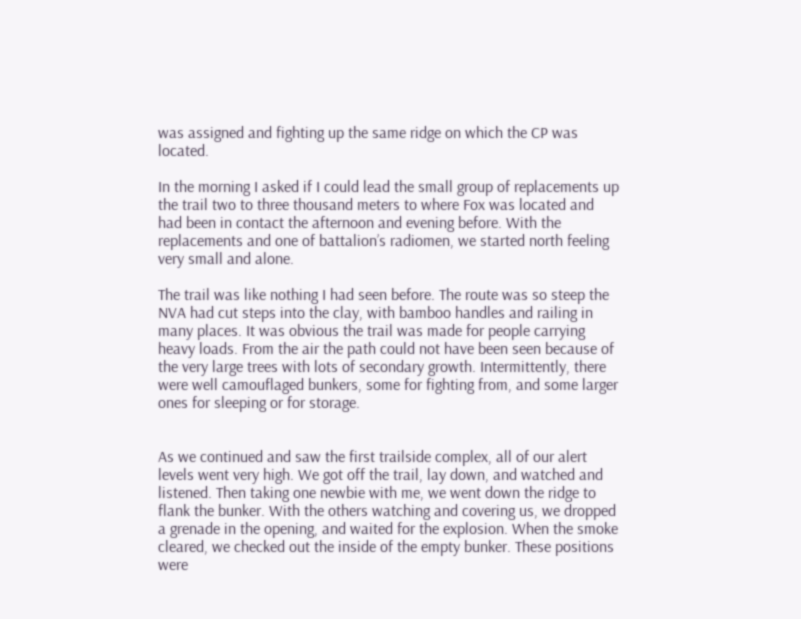was assigned and fighting up the same ridge on which the CP was located.

In the morning I asked if I could lead the small group of replacements up the trail two to three thousand meters to where Fox was located and had been in contact the afternoon and evening before. With the replacements and one of battalion’s radiomen, we started north feeling very small and alone.

The trail was like nothing I had seen before. The route was so steep the NVA had cut steps into the clay, with bamboo handles and railing in many places. It was obvious the trail was made for people carrying heavy loads. From the air the path could not have been seen because of the very large trees with lots of secondary growth. Intermittently, there were well camouflaged bunkers, some for fighting from, and some larger ones for sleeping or for storage.


As we continued and saw the first trailside complex, all of our alert levels went very high. We got off the trail, lay down, and watched and listened. Then taking one newbie with me, we went down the ridge to flank the bunker. With the others watching and covering us, we dropped a grenade in the opening, and waited for the explosion. When the smoke cleared, we checked out the inside of the empty bunker. These positions were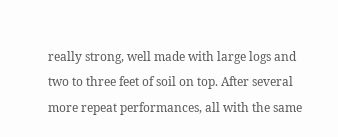really strong, well made with large logs and two to three feet of soil on top. After several more repeat performances, all with the same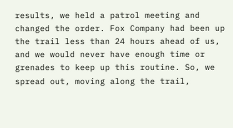results, we held a patrol meeting and changed the order. Fox Company had been up the trail less than 24 hours ahead of us, and we would never have enough time or grenades to keep up this routine. So, we spread out, moving along the trail,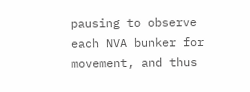pausing to observe each NVA bunker for movement, and thus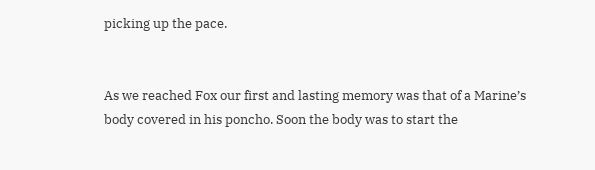picking up the pace.


As we reached Fox our first and lasting memory was that of a Marine’s body covered in his poncho. Soon the body was to start the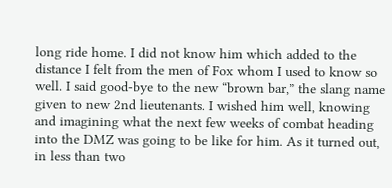long ride home. I did not know him which added to the distance I felt from the men of Fox whom I used to know so well. I said good-bye to the new “brown bar,” the slang name given to new 2nd lieutenants. I wished him well, knowing and imagining what the next few weeks of combat heading into the DMZ was going to be like for him. As it turned out, in less than two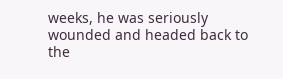weeks, he was seriously wounded and headed back to the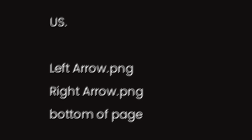US.

Left Arrow.png
Right Arrow.png
bottom of page